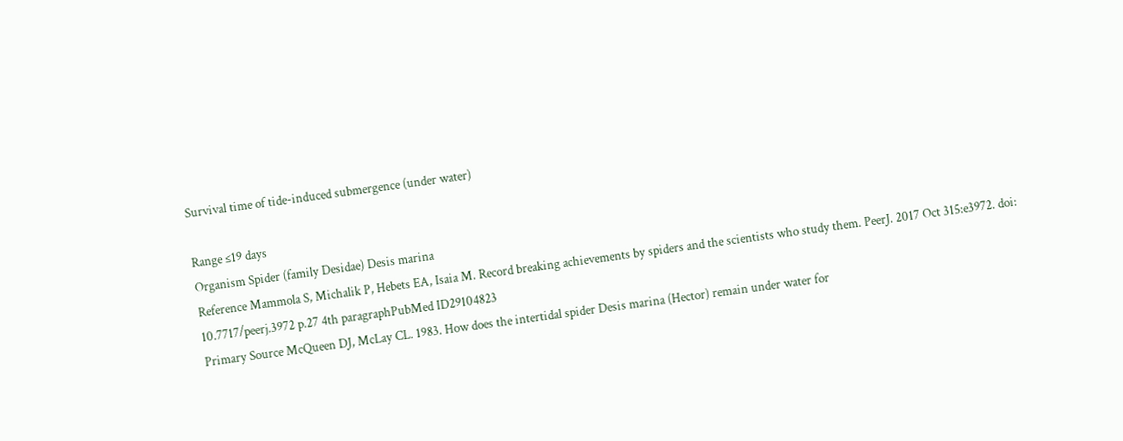Survival time of tide-induced submergence (under water)

Range ≤19 days
Organism Spider (family Desidae) Desis marina
Reference Mammola S, Michalik P, Hebets EA, Isaia M. Record breaking achievements by spiders and the scientists who study them. PeerJ. 2017 Oct 315:e3972. doi: 10.7717/peerj.3972 p.27 4th paragraphPubMed ID29104823
Primary Source McQueen DJ, McLay CL. 1983. How does the intertidal spider Desis marina (Hector) remain under water for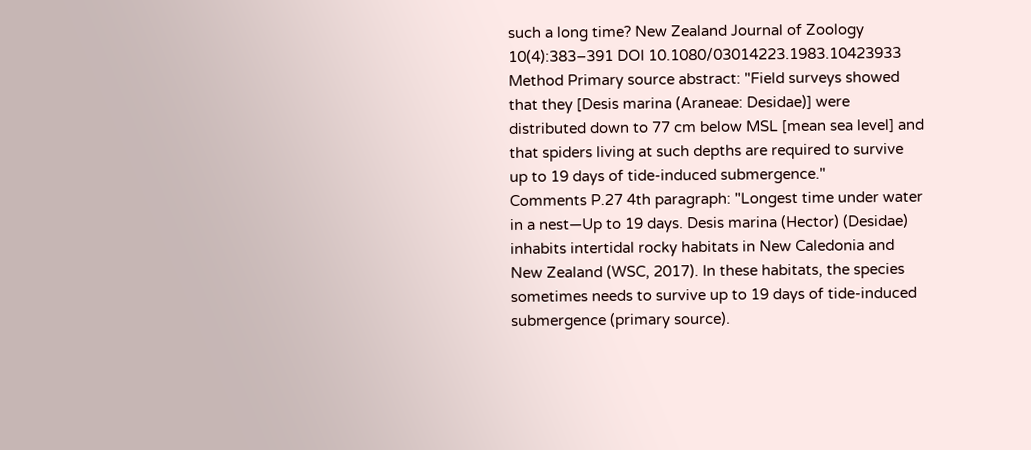such a long time? New Zealand Journal of Zoology 10(4):383–391 DOI 10.1080/03014223.1983.10423933
Method Primary source abstract: "Field surveys showed that they [Desis marina (Araneae: Desidae)] were distributed down to 77 cm below MSL [mean sea level] and that spiders living at such depths are required to survive up to 19 days of tide-induced submergence."
Comments P.27 4th paragraph: "Longest time under water in a nest—Up to 19 days. Desis marina (Hector) (Desidae) inhabits intertidal rocky habitats in New Caledonia and New Zealand (WSC, 2017). In these habitats, the species sometimes needs to survive up to 19 days of tide-induced submergence (primary source).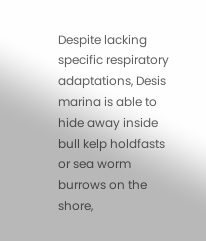Despite lacking specific respiratory adaptations, Desis marina is able to hide away inside bull kelp holdfasts or sea worm burrows on the shore,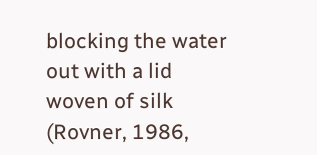blocking the water out with a lid woven of silk (Rovner, 1986,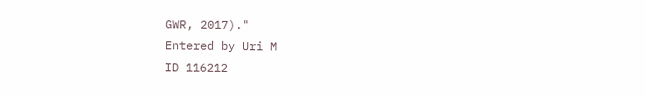GWR, 2017)."
Entered by Uri M
ID 116212